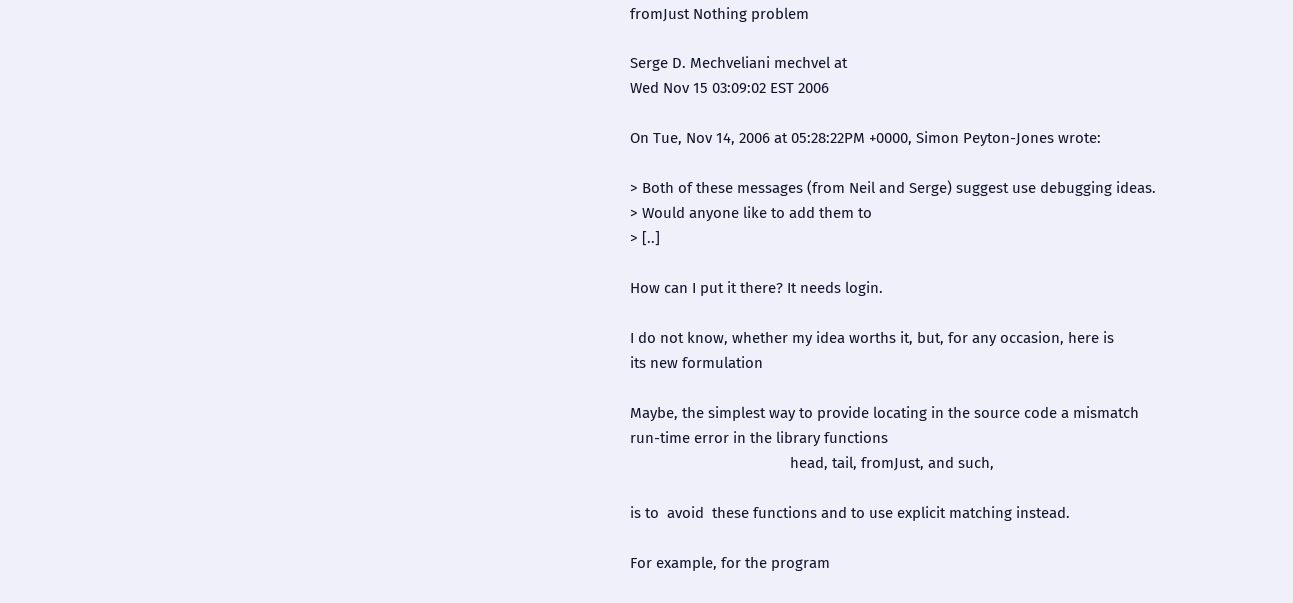fromJust Nothing problem

Serge D. Mechveliani mechvel at
Wed Nov 15 03:09:02 EST 2006

On Tue, Nov 14, 2006 at 05:28:22PM +0000, Simon Peyton-Jones wrote:

> Both of these messages (from Neil and Serge) suggest use debugging ideas.
> Would anyone like to add them to
> [..]

How can I put it there? It needs login.

I do not know, whether my idea worths it, but, for any occasion, here is
its new formulation

Maybe, the simplest way to provide locating in the source code a mismatch
run-time error in the library functions
                                        head, tail, fromJust, and such,

is to  avoid  these functions and to use explicit matching instead.

For example, for the program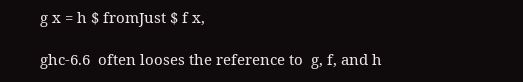g x = h $ fromJust $ f x,

ghc-6.6  often looses the reference to  g, f, and h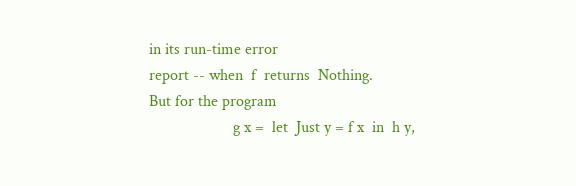in its run-time error
report -- when  f  returns  Nothing.
But for the program
                     g x =  let  Just y = f x  in  h y,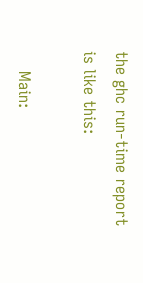the ghc run-time report is like this:

    Main: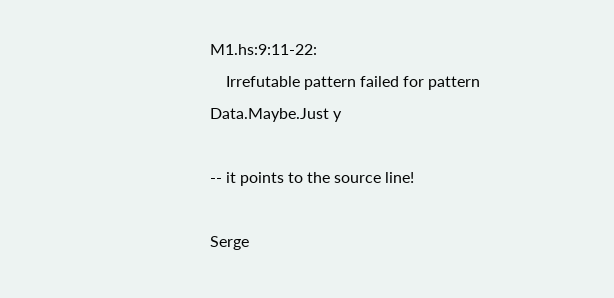M1.hs:9:11-22:
    Irrefutable pattern failed for pattern Data.Maybe.Just y

-- it points to the source line!

Serge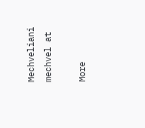Mechveliani
mechvel at

More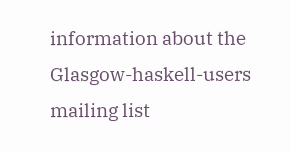information about the Glasgow-haskell-users mailing list